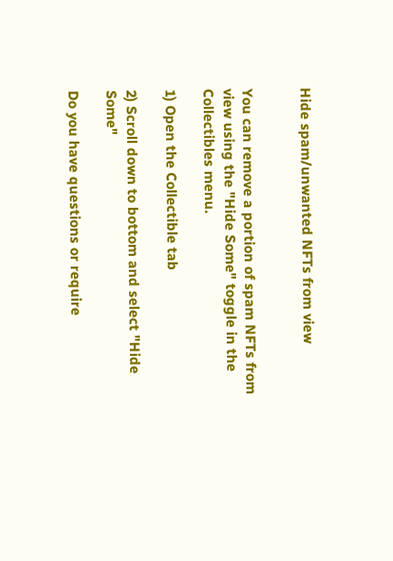Hide spam/unwanted NFTs from view


You can remove a portion of spam NFTs from view using the "Hide Some" toggle in the Collectibles menu.

1) Open the Collectible tab

2) Scroll down to bottom and select "Hide Some"

Do you have questions or require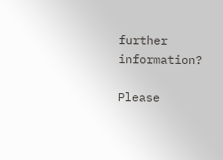further information?

Please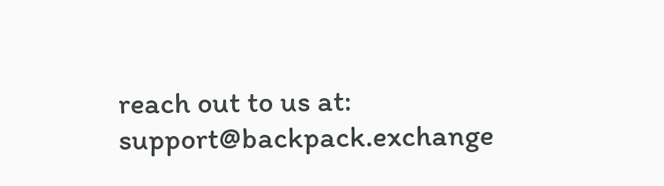reach out to us at: support@backpack.exchange